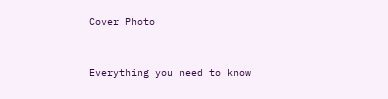Cover Photo


Everything you need to know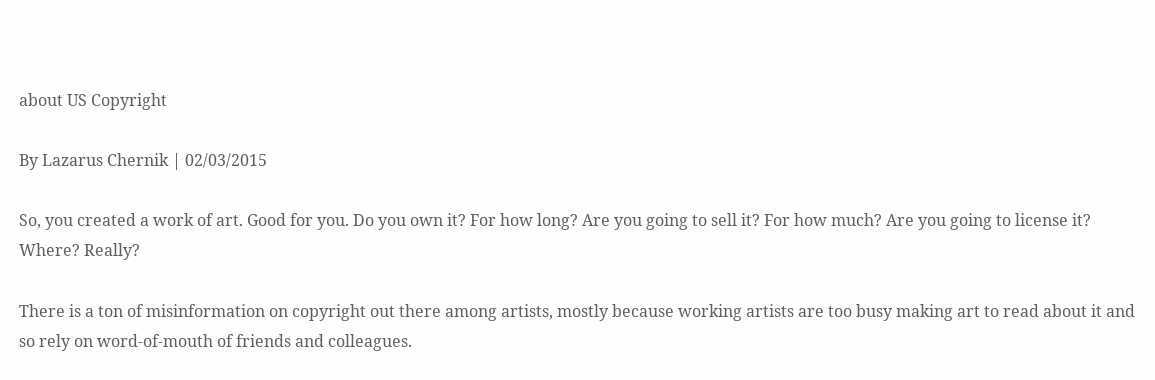about US Copyright

By Lazarus Chernik | 02/03/2015

So, you created a work of art. Good for you. Do you own it? For how long? Are you going to sell it? For how much? Are you going to license it? Where? Really?

There is a ton of misinformation on copyright out there among artists, mostly because working artists are too busy making art to read about it and so rely on word-of-mouth of friends and colleagues.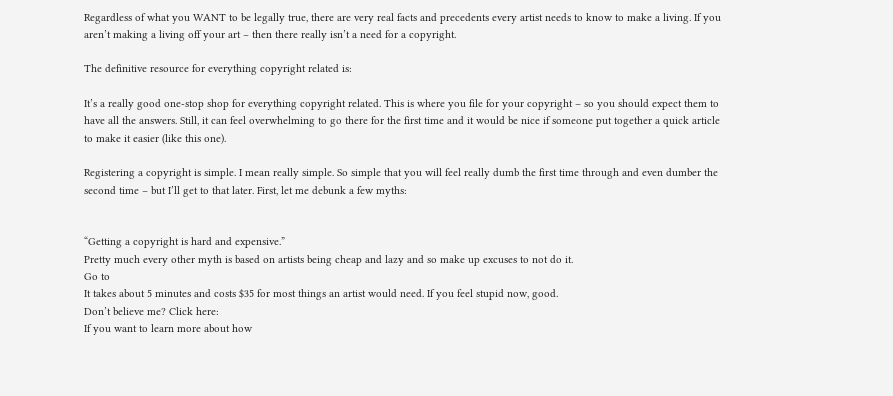Regardless of what you WANT to be legally true, there are very real facts and precedents every artist needs to know to make a living. If you aren’t making a living off your art – then there really isn’t a need for a copyright.

The definitive resource for everything copyright related is:

It’s a really good one-stop shop for everything copyright related. This is where you file for your copyright – so you should expect them to have all the answers. Still, it can feel overwhelming to go there for the first time and it would be nice if someone put together a quick article to make it easier (like this one).

Registering a copyright is simple. I mean really simple. So simple that you will feel really dumb the first time through and even dumber the second time – but I’ll get to that later. First, let me debunk a few myths:


“Getting a copyright is hard and expensive.”
Pretty much every other myth is based on artists being cheap and lazy and so make up excuses to not do it.
Go to
It takes about 5 minutes and costs $35 for most things an artist would need. If you feel stupid now, good.
Don’t believe me? Click here:
If you want to learn more about how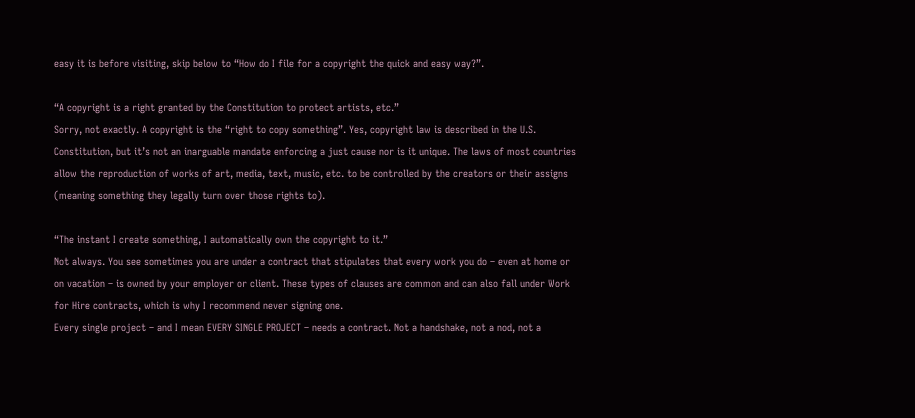easy it is before visiting, skip below to “How do I file for a copyright the quick and easy way?”.

“A copyright is a right granted by the Constitution to protect artists, etc.”
Sorry, not exactly. A copyright is the “right to copy something”. Yes, copyright law is described in the U.S. Constitution, but it’s not an inarguable mandate enforcing a just cause nor is it unique. The laws of most countries allow the reproduction of works of art, media, text, music, etc. to be controlled by the creators or their assigns (meaning something they legally turn over those rights to).

“The instant I create something, I automatically own the copyright to it.”
Not always. You see sometimes you are under a contract that stipulates that every work you do – even at home or on vacation – is owned by your employer or client. These types of clauses are common and can also fall under Work for Hire contracts, which is why I recommend never signing one.
Every single project – and I mean EVERY SINGLE PROJECT – needs a contract. Not a handshake, not a nod, not a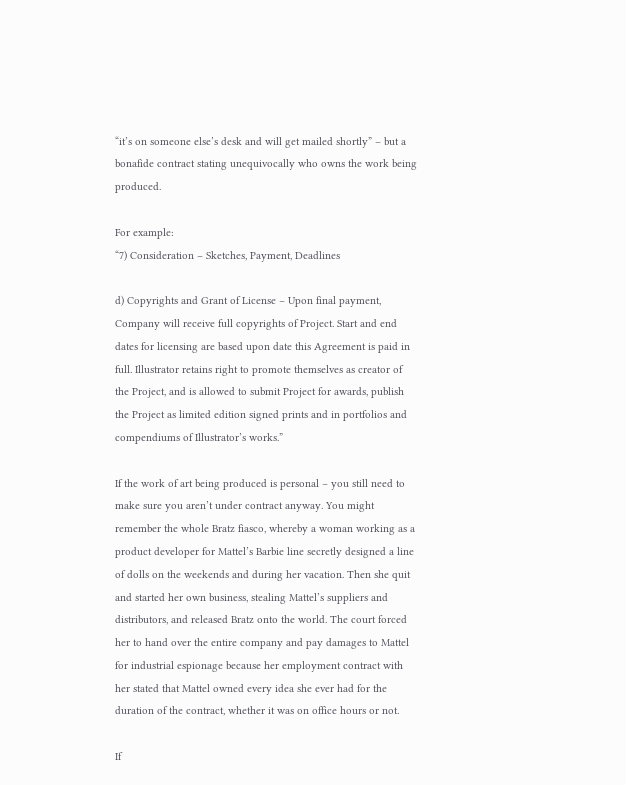“it’s on someone else’s desk and will get mailed shortly” – but a bonafide contract stating unequivocally who owns the work being produced.

For example:
“7) Consideration – Sketches, Payment, Deadlines

d) Copyrights and Grant of License – Upon final payment, Company will receive full copyrights of Project. Start and end dates for licensing are based upon date this Agreement is paid in full. Illustrator retains right to promote themselves as creator of the Project, and is allowed to submit Project for awards, publish the Project as limited edition signed prints and in portfolios and compendiums of Illustrator’s works.”

If the work of art being produced is personal – you still need to make sure you aren’t under contract anyway. You might remember the whole Bratz fiasco, whereby a woman working as a product developer for Mattel’s Barbie line secretly designed a line of dolls on the weekends and during her vacation. Then she quit and started her own business, stealing Mattel’s suppliers and distributors, and released Bratz onto the world. The court forced her to hand over the entire company and pay damages to Mattel for industrial espionage because her employment contract with her stated that Mattel owned every idea she ever had for the duration of the contract, whether it was on office hours or not.

If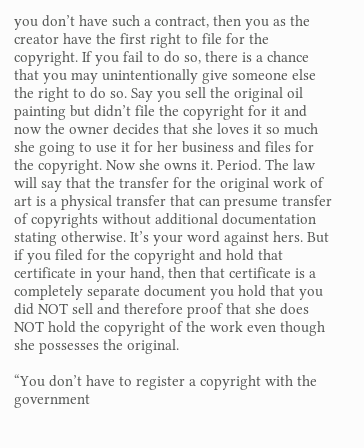you don’t have such a contract, then you as the creator have the first right to file for the copyright. If you fail to do so, there is a chance that you may unintentionally give someone else the right to do so. Say you sell the original oil painting but didn’t file the copyright for it and now the owner decides that she loves it so much she going to use it for her business and files for the copyright. Now she owns it. Period. The law will say that the transfer for the original work of art is a physical transfer that can presume transfer of copyrights without additional documentation stating otherwise. It’s your word against hers. But if you filed for the copyright and hold that certificate in your hand, then that certificate is a completely separate document you hold that you did NOT sell and therefore proof that she does NOT hold the copyright of the work even though she possesses the original.

“You don’t have to register a copyright with the government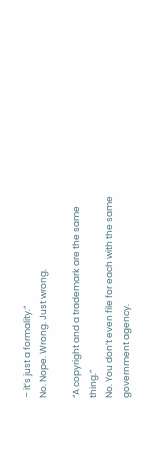– it’s just a formality.”
No. Nope. Wrong. Just wrong.

“A copyright and a trademark are the same thing.”
No. You don’t even file for each with the same government agency.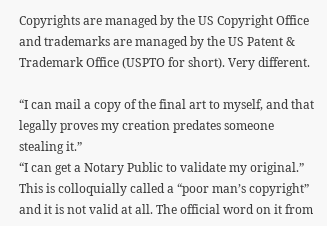Copyrights are managed by the US Copyright Office and trademarks are managed by the US Patent & Trademark Office (USPTO for short). Very different.

“I can mail a copy of the final art to myself, and that legally proves my creation predates someone stealing it.”
“I can get a Notary Public to validate my original.”
This is colloquially called a “poor man’s copyright” and it is not valid at all. The official word on it from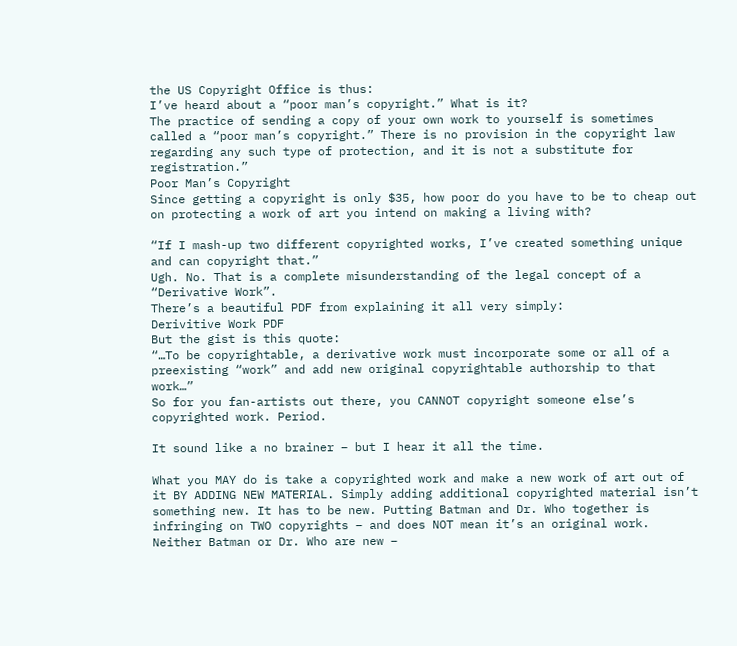the US Copyright Office is thus:
I’ve heard about a “poor man’s copyright.” What is it?
The practice of sending a copy of your own work to yourself is sometimes called a “poor man’s copyright.” There is no provision in the copyright law regarding any such type of protection, and it is not a substitute for registration.”
Poor Man’s Copyright
Since getting a copyright is only $35, how poor do you have to be to cheap out on protecting a work of art you intend on making a living with?

“If I mash-up two different copyrighted works, I’ve created something unique and can copyright that.”
Ugh. No. That is a complete misunderstanding of the legal concept of a “Derivative Work”.
There’s a beautiful PDF from explaining it all very simply:
Derivitive Work PDF
But the gist is this quote:
“…To be copyrightable, a derivative work must incorporate some or all of a preexisting “work” and add new original copyrightable authorship to that work…”
So for you fan-artists out there, you CANNOT copyright someone else’s copyrighted work. Period.

It sound like a no brainer – but I hear it all the time.

What you MAY do is take a copyrighted work and make a new work of art out of it BY ADDING NEW MATERIAL. Simply adding additional copyrighted material isn’t something new. It has to be new. Putting Batman and Dr. Who together is infringing on TWO copyrights – and does NOT mean it’s an original work. Neither Batman or Dr. Who are new –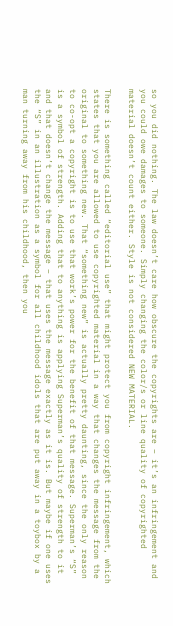so you did nothing. The law doesn’t care how obscure the copyrights are – it’s an infringement and you could owe damages to someone. Simply changing the color/s or line quality of copyrighted material doesn’t count either. Style is not considered NEW MATERIAL.

There is something called “editorial use” that might protect you from copyright infringement, which states that you are allowed to use copyrighted material in a way that changes the message from the original to something new. That “something new” is actually pretty daunting, since the only reason to co-opt a copyright is to use that work’s power for the benefit of that message. Superman’s “S” is a symbol of strength. Adding that to anything is applying Superman’s quality of strength to it and that doesn’t change the message – that uses the message exactly as it is. But maybe if one uses the “S” in an illustration as a symbol for all childhood idols that are put away in a toybox by a man turning away from his childhood, then you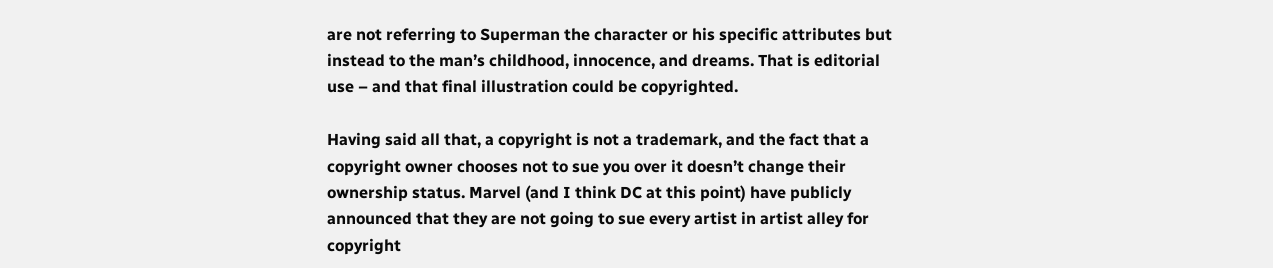are not referring to Superman the character or his specific attributes but instead to the man’s childhood, innocence, and dreams. That is editorial use – and that final illustration could be copyrighted.

Having said all that, a copyright is not a trademark, and the fact that a copyright owner chooses not to sue you over it doesn’t change their ownership status. Marvel (and I think DC at this point) have publicly announced that they are not going to sue every artist in artist alley for copyright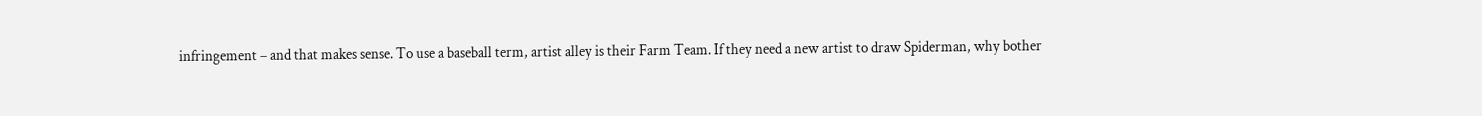infringement – and that makes sense. To use a baseball term, artist alley is their Farm Team. If they need a new artist to draw Spiderman, why bother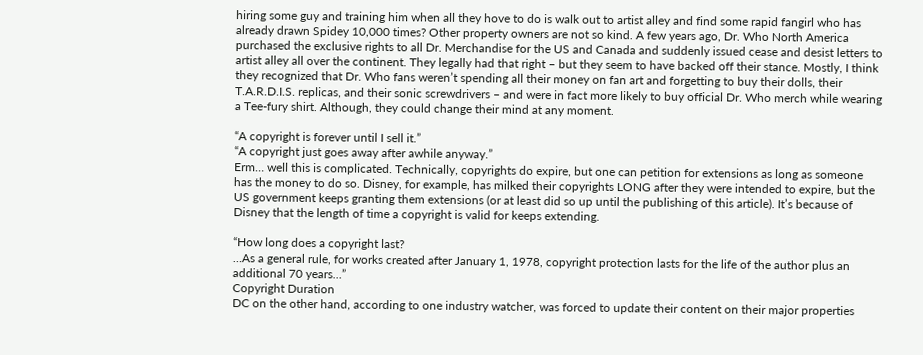hiring some guy and training him when all they hove to do is walk out to artist alley and find some rapid fangirl who has already drawn Spidey 10,000 times? Other property owners are not so kind. A few years ago, Dr. Who North America purchased the exclusive rights to all Dr. Merchandise for the US and Canada and suddenly issued cease and desist letters to artist alley all over the continent. They legally had that right – but they seem to have backed off their stance. Mostly, I think they recognized that Dr. Who fans weren’t spending all their money on fan art and forgetting to buy their dolls, their T.A.R.D.I.S. replicas, and their sonic screwdrivers – and were in fact more likely to buy official Dr. Who merch while wearing a Tee-fury shirt. Although, they could change their mind at any moment.

“A copyright is forever until I sell it.”
“A copyright just goes away after awhile anyway.”
Erm… well this is complicated. Technically, copyrights do expire, but one can petition for extensions as long as someone has the money to do so. Disney, for example, has milked their copyrights LONG after they were intended to expire, but the US government keeps granting them extensions (or at least did so up until the publishing of this article). It’s because of Disney that the length of time a copyright is valid for keeps extending.

“How long does a copyright last?
…As a general rule, for works created after January 1, 1978, copyright protection lasts for the life of the author plus an additional 70 years…”
Copyright Duration
DC on the other hand, according to one industry watcher, was forced to update their content on their major properties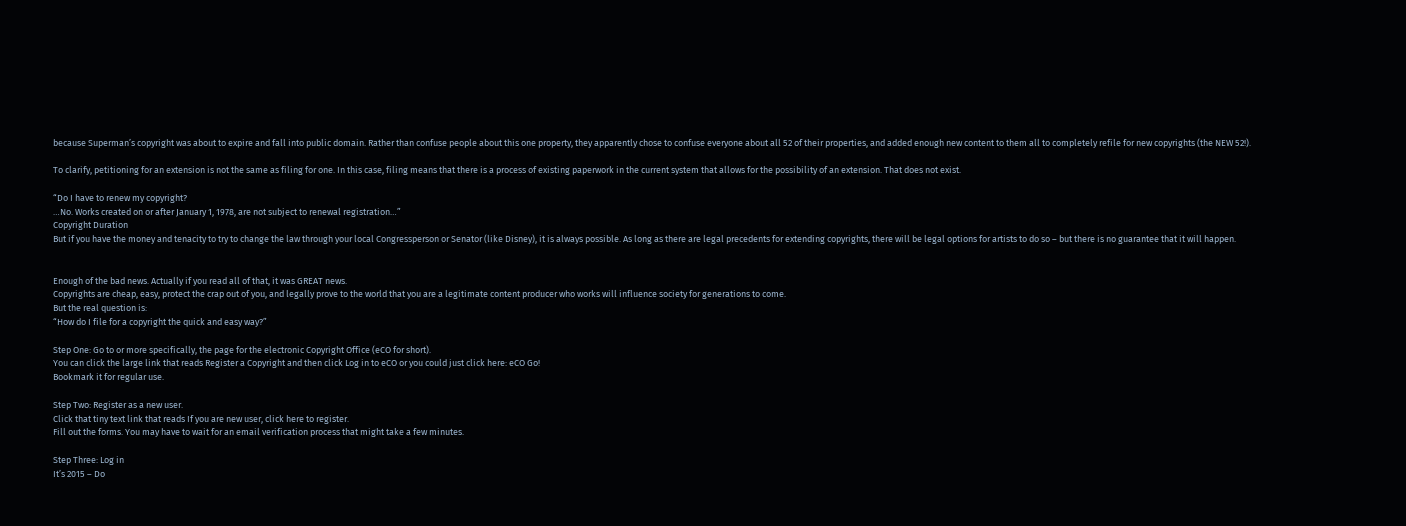because Superman’s copyright was about to expire and fall into public domain. Rather than confuse people about this one property, they apparently chose to confuse everyone about all 52 of their properties, and added enough new content to them all to completely refile for new copyrights (the NEW 52!).

To clarify, petitioning for an extension is not the same as filing for one. In this case, filing means that there is a process of existing paperwork in the current system that allows for the possibility of an extension. That does not exist.

“Do I have to renew my copyright?
…No. Works created on or after January 1, 1978, are not subject to renewal registration…”
Copyright Duration
But if you have the money and tenacity to try to change the law through your local Congressperson or Senator (like Disney), it is always possible. As long as there are legal precedents for extending copyrights, there will be legal options for artists to do so – but there is no guarantee that it will happen.


Enough of the bad news. Actually if you read all of that, it was GREAT news.
Copyrights are cheap, easy, protect the crap out of you, and legally prove to the world that you are a legitimate content producer who works will influence society for generations to come.
But the real question is:
“How do I file for a copyright the quick and easy way?”

Step One: Go to or more specifically, the page for the electronic Copyright Office (eCO for short).
You can click the large link that reads Register a Copyright and then click Log in to eCO or you could just click here: eCO Go!
Bookmark it for regular use.

Step Two: Register as a new user.
Click that tiny text link that reads If you are new user, click here to register.
Fill out the forms. You may have to wait for an email verification process that might take a few minutes.

Step Three: Log in
It’s 2015 – Do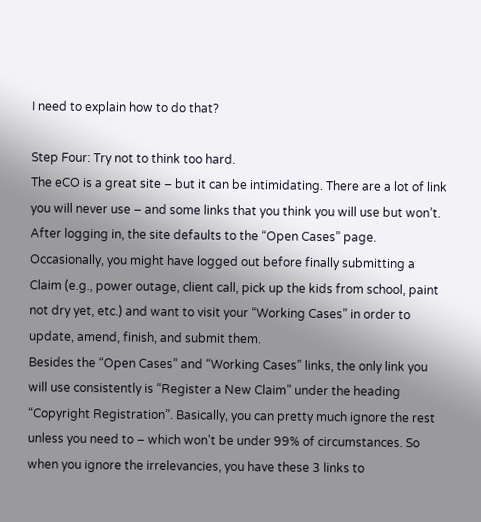I need to explain how to do that?

Step Four: Try not to think too hard.
The eCO is a great site – but it can be intimidating. There are a lot of link you will never use – and some links that you think you will use but won’t.
After logging in, the site defaults to the “Open Cases” page. Occasionally, you might have logged out before finally submitting a Claim (e.g., power outage, client call, pick up the kids from school, paint not dry yet, etc.) and want to visit your “Working Cases” in order to update, amend, finish, and submit them.
Besides the “Open Cases” and “Working Cases” links, the only link you will use consistently is “Register a New Claim” under the heading “Copyright Registration”. Basically, you can pretty much ignore the rest unless you need to – which won’t be under 99% of circumstances. So when you ignore the irrelevancies, you have these 3 links to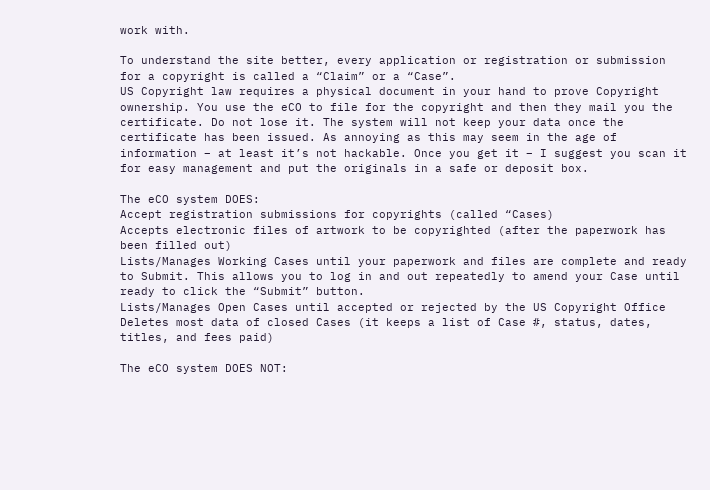work with.

To understand the site better, every application or registration or submission for a copyright is called a “Claim” or a “Case”.
US Copyright law requires a physical document in your hand to prove Copyright ownership. You use the eCO to file for the copyright and then they mail you the certificate. Do not lose it. The system will not keep your data once the certificate has been issued. As annoying as this may seem in the age of information – at least it’s not hackable. Once you get it – I suggest you scan it for easy management and put the originals in a safe or deposit box.

The eCO system DOES:
Accept registration submissions for copyrights (called “Cases)
Accepts electronic files of artwork to be copyrighted (after the paperwork has been filled out)
Lists/Manages Working Cases until your paperwork and files are complete and ready to Submit. This allows you to log in and out repeatedly to amend your Case until ready to click the “Submit” button.
Lists/Manages Open Cases until accepted or rejected by the US Copyright Office Deletes most data of closed Cases (it keeps a list of Case #, status, dates, titles, and fees paid)

The eCO system DOES NOT: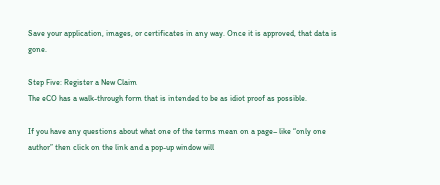Save your application, images, or certificates in any way. Once it is approved, that data is gone.

Step Five: Register a New Claim
The eCO has a walk-through form that is intended to be as idiot proof as possible.

If you have any questions about what one of the terms mean on a page– like “only one author” then click on the link and a pop-up window will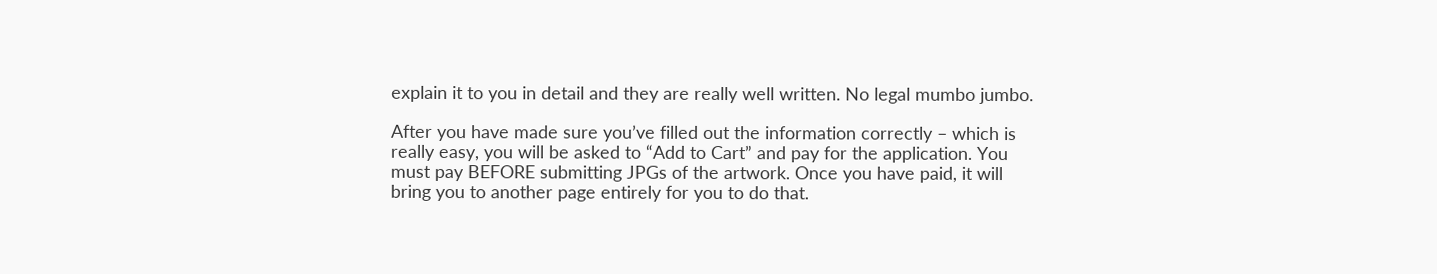explain it to you in detail and they are really well written. No legal mumbo jumbo.

After you have made sure you’ve filled out the information correctly – which is really easy, you will be asked to “Add to Cart” and pay for the application. You must pay BEFORE submitting JPGs of the artwork. Once you have paid, it will bring you to another page entirely for you to do that.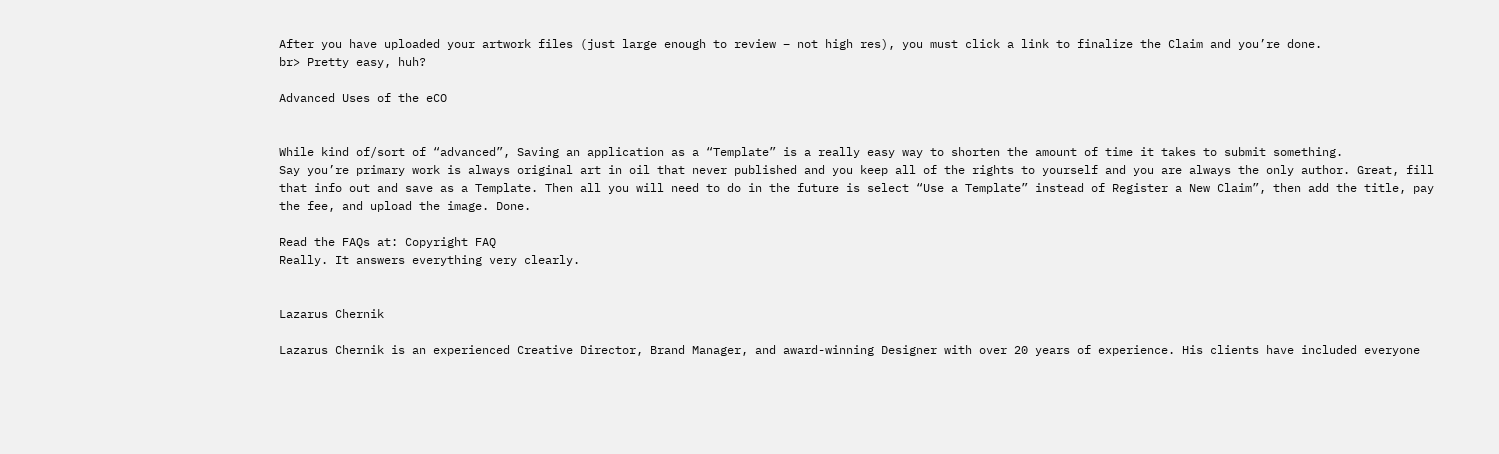After you have uploaded your artwork files (just large enough to review – not high res), you must click a link to finalize the Claim and you’re done.
br> Pretty easy, huh?

Advanced Uses of the eCO


While kind of/sort of “advanced”, Saving an application as a “Template” is a really easy way to shorten the amount of time it takes to submit something.
Say you’re primary work is always original art in oil that never published and you keep all of the rights to yourself and you are always the only author. Great, fill that info out and save as a Template. Then all you will need to do in the future is select “Use a Template” instead of Register a New Claim”, then add the title, pay the fee, and upload the image. Done.

Read the FAQs at: Copyright FAQ
Really. It answers everything very clearly.


Lazarus Chernik

Lazarus Chernik is an experienced Creative Director, Brand Manager, and award-winning Designer with over 20 years of experience. His clients have included everyone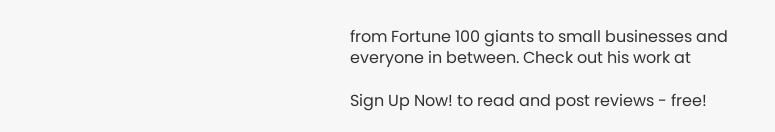from Fortune 100 giants to small businesses and everyone in between. Check out his work at

Sign Up Now! to read and post reviews - free!